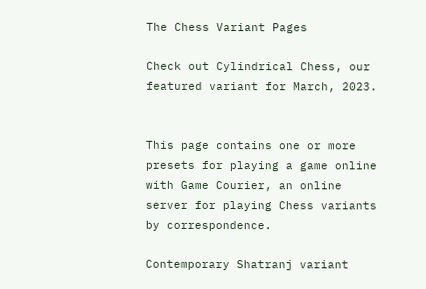The Chess Variant Pages

Check out Cylindrical Chess, our featured variant for March, 2023.


This page contains one or more presets for playing a game online with Game Courier, an online server for playing Chess variants by correspondence.

Contemporary Shatranj variant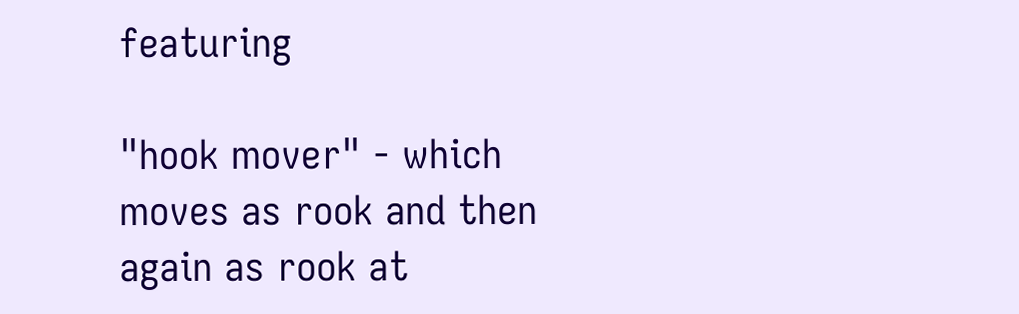featuring

"hook mover" - which moves as rook and then again as rook at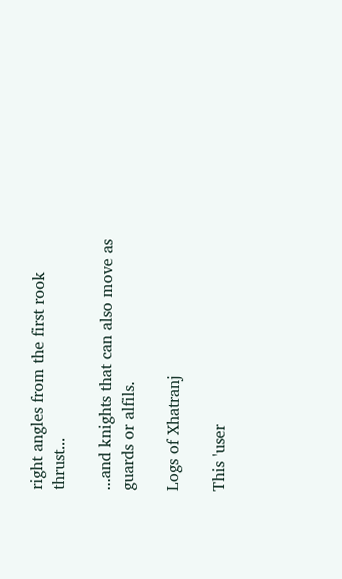right angles from the first rook thrust...

...and knights that can also move as guards or alfils.

Logs of Xhatranj

This 'user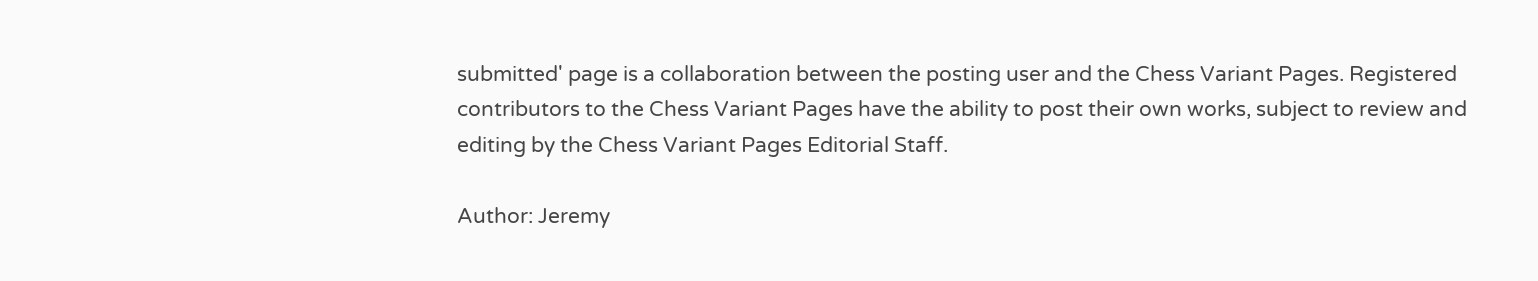submitted' page is a collaboration between the posting user and the Chess Variant Pages. Registered contributors to the Chess Variant Pages have the ability to post their own works, subject to review and editing by the Chess Variant Pages Editorial Staff.

Author: Jeremy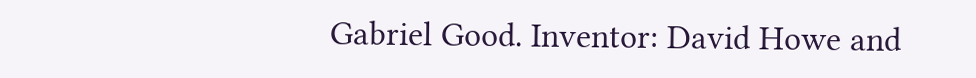Gabriel Good. Inventor: David Howe and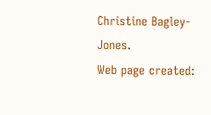Christine Bagley-Jones.
Web page created: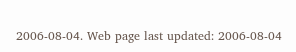2006-08-04. Web page last updated: 2006-08-04